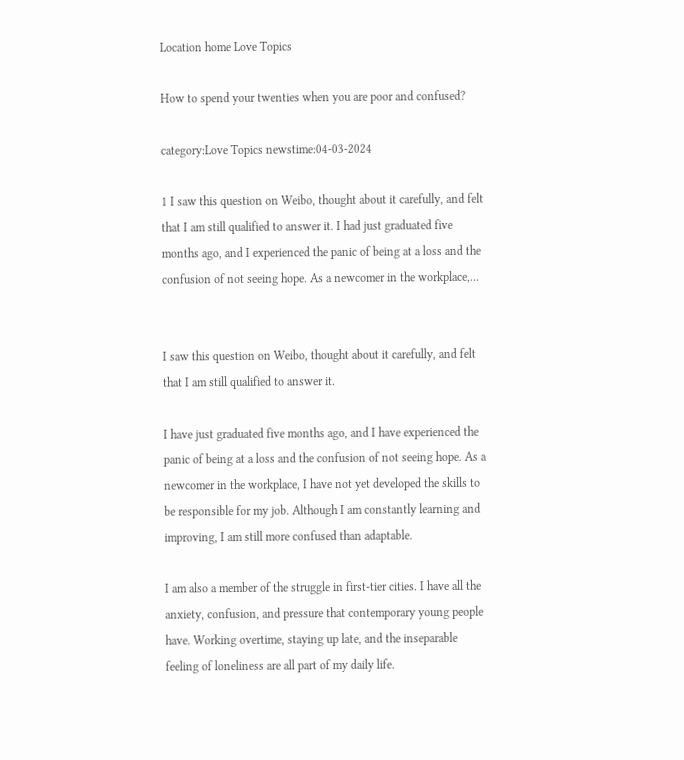Location home Love Topics

How to spend your twenties when you are poor and confused?

category:Love Topics newstime:04-03-2024

1 I saw this question on Weibo, thought about it carefully, and felt that I am still qualified to answer it. I had just graduated five months ago, and I experienced the panic of being at a loss and the confusion of not seeing hope. As a newcomer in the workplace,...


I saw this question on Weibo, thought about it carefully, and felt that I am still qualified to answer it.

I have just graduated five months ago, and I have experienced the panic of being at a loss and the confusion of not seeing hope. As a newcomer in the workplace, I have not yet developed the skills to be responsible for my job. Although I am constantly learning and improving, I am still more confused than adaptable.

I am also a member of the struggle in first-tier cities. I have all the anxiety, confusion, and pressure that contemporary young people have. Working overtime, staying up late, and the inseparable feeling of loneliness are all part of my daily life.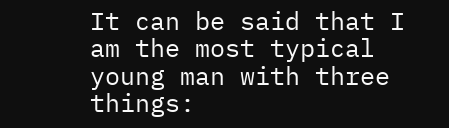It can be said that I am the most typical young man with three things: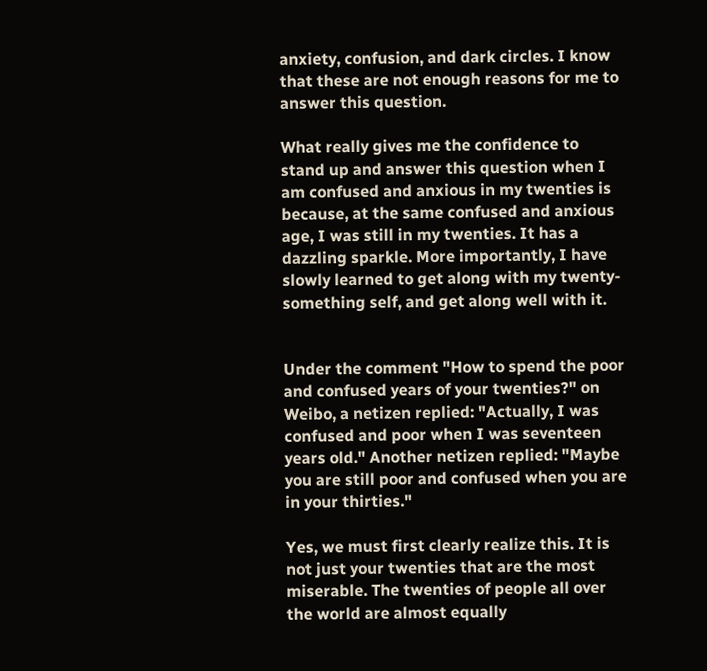anxiety, confusion, and dark circles. I know that these are not enough reasons for me to answer this question.

What really gives me the confidence to stand up and answer this question when I am confused and anxious in my twenties is because, at the same confused and anxious age, I was still in my twenties. It has a dazzling sparkle. More importantly, I have slowly learned to get along with my twenty-something self, and get along well with it.


Under the comment "How to spend the poor and confused years of your twenties?" on Weibo, a netizen replied: "Actually, I was confused and poor when I was seventeen years old." Another netizen replied: "Maybe you are still poor and confused when you are in your thirties."

Yes, we must first clearly realize this. It is not just your twenties that are the most miserable. The twenties of people all over the world are almost equally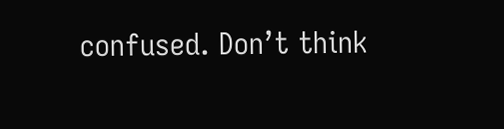confused. Don’t think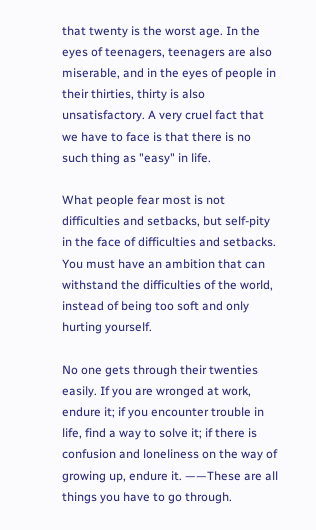that twenty is the worst age. In the eyes of teenagers, teenagers are also miserable, and in the eyes of people in their thirties, thirty is also unsatisfactory. A very cruel fact that we have to face is that there is no such thing as "easy" in life.

What people fear most is not difficulties and setbacks, but self-pity in the face of difficulties and setbacks. You must have an ambition that can withstand the difficulties of the world, instead of being too soft and only hurting yourself.

No one gets through their twenties easily. If you are wronged at work, endure it; if you encounter trouble in life, find a way to solve it; if there is confusion and loneliness on the way of growing up, endure it. ——These are all things you have to go through.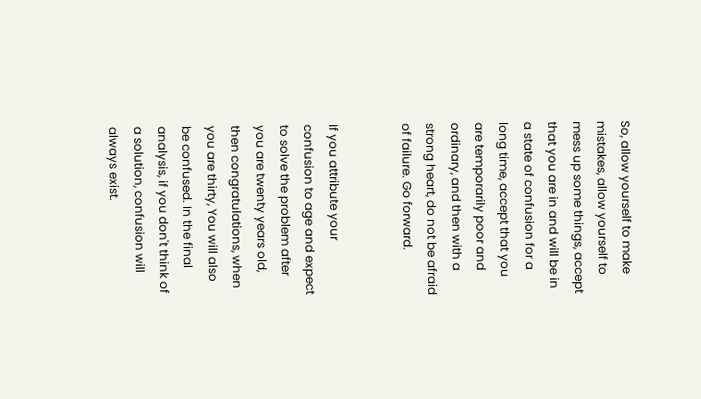So, allow yourself to make mistakes, allow yourself to mess up some things, accept that you are in and will be in a state of confusion for a long time, accept that you are temporarily poor and ordinary, and then with a strong heart, do not be afraid of failure. Go forward.


If you attribute your confusion to age and expect to solve the problem after you are twenty years old, then congratulations, when you are thirty, You will also be confused. In the final analysis, if you don't think of a solution, confusion will always exist.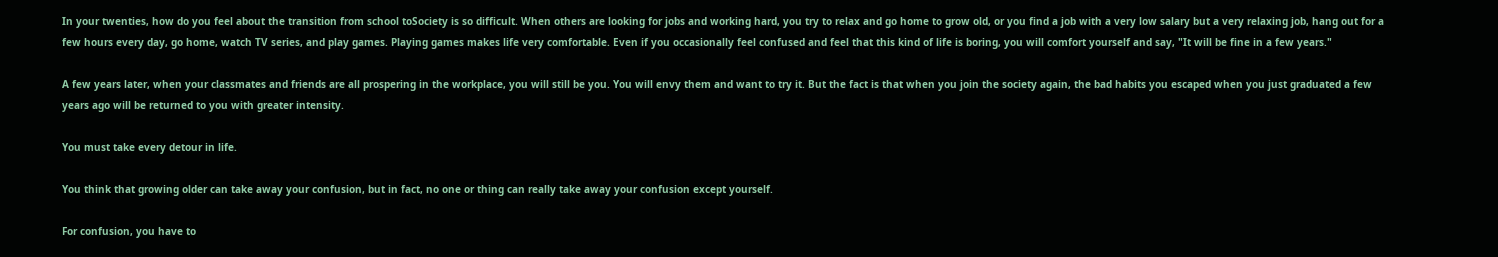In your twenties, how do you feel about the transition from school toSociety is so difficult. When others are looking for jobs and working hard, you try to relax and go home to grow old, or you find a job with a very low salary but a very relaxing job, hang out for a few hours every day, go home, watch TV series, and play games. Playing games makes life very comfortable. Even if you occasionally feel confused and feel that this kind of life is boring, you will comfort yourself and say, "It will be fine in a few years."

A few years later, when your classmates and friends are all prospering in the workplace, you will still be you. You will envy them and want to try it. But the fact is that when you join the society again, the bad habits you escaped when you just graduated a few years ago will be returned to you with greater intensity.

You must take every detour in life.

You think that growing older can take away your confusion, but in fact, no one or thing can really take away your confusion except yourself.

For confusion, you have to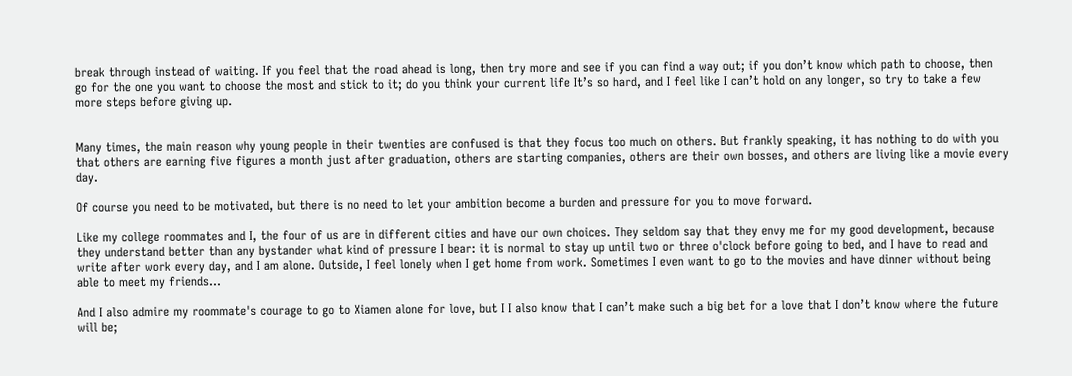break through instead of waiting. If you feel that the road ahead is long, then try more and see if you can find a way out; if you don’t know which path to choose, then go for the one you want to choose the most and stick to it; do you think your current life It’s so hard, and I feel like I can’t hold on any longer, so try to take a few more steps before giving up.


Many times, the main reason why young people in their twenties are confused is that they focus too much on others. But frankly speaking, it has nothing to do with you that others are earning five figures a month just after graduation, others are starting companies, others are their own bosses, and others are living like a movie every day.

Of course you need to be motivated, but there is no need to let your ambition become a burden and pressure for you to move forward.

Like my college roommates and I, the four of us are in different cities and have our own choices. They seldom say that they envy me for my good development, because they understand better than any bystander what kind of pressure I bear: it is normal to stay up until two or three o'clock before going to bed, and I have to read and write after work every day, and I am alone. Outside, I feel lonely when I get home from work. Sometimes I even want to go to the movies and have dinner without being able to meet my friends...

And I also admire my roommate's courage to go to Xiamen alone for love, but I I also know that I can’t make such a big bet for a love that I don’t know where the future will be;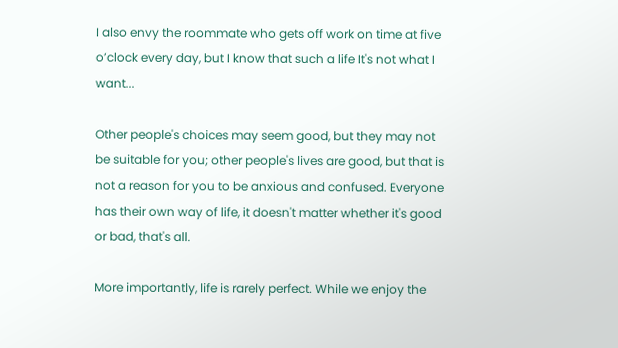I also envy the roommate who gets off work on time at five o’clock every day, but I know that such a life It's not what I want...

Other people's choices may seem good, but they may not be suitable for you; other people's lives are good, but that is not a reason for you to be anxious and confused. Everyone has their own way of life, it doesn't matter whether it's good or bad, that's all.

More importantly, life is rarely perfect. While we enjoy the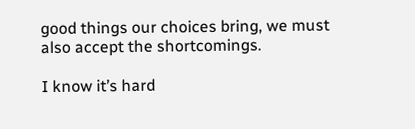good things our choices bring, we must also accept the shortcomings.

I know it’s hard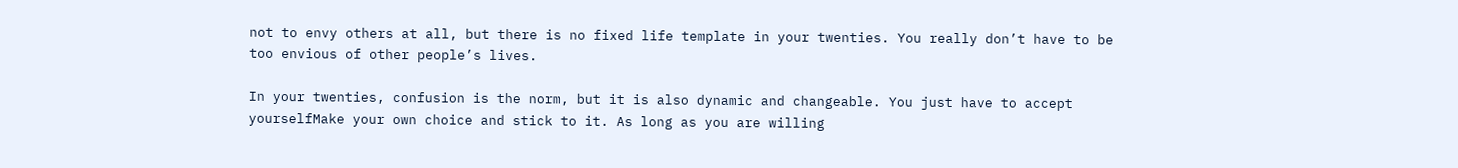not to envy others at all, but there is no fixed life template in your twenties. You really don’t have to be too envious of other people’s lives.

In your twenties, confusion is the norm, but it is also dynamic and changeable. You just have to accept yourselfMake your own choice and stick to it. As long as you are willing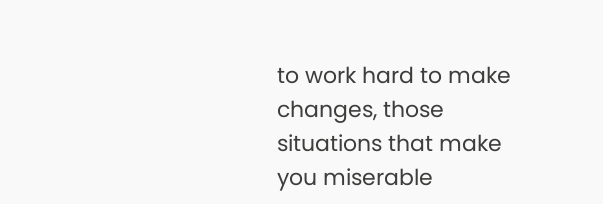to work hard to make changes, those situations that make you miserable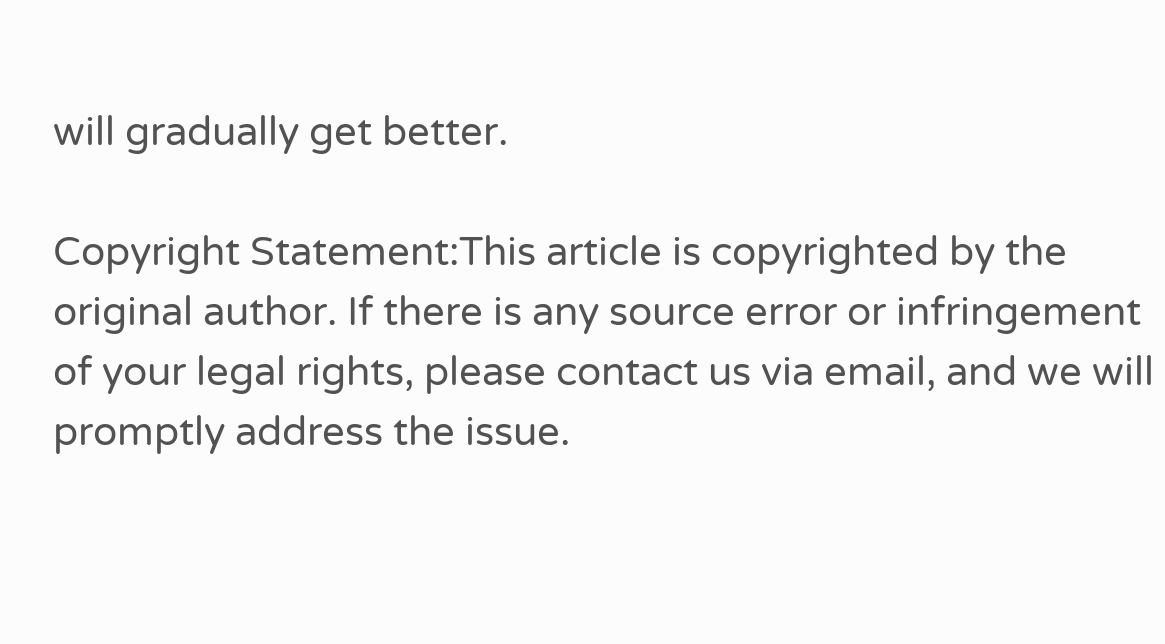will gradually get better.

Copyright Statement:This article is copyrighted by the original author. If there is any source error or infringement of your legal rights, please contact us via email, and we will promptly address the issue.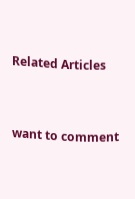Related Articles


want to comment